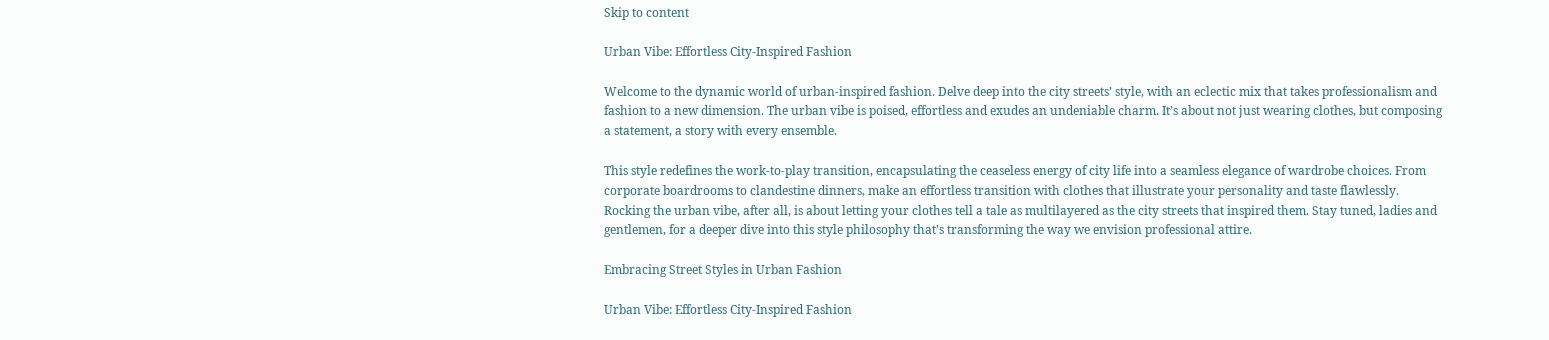Skip to content

Urban Vibe: Effortless City-Inspired Fashion

Welcome to the dynamic world of urban-inspired fashion. Delve deep into the city streets’ style, with an eclectic mix that takes professionalism and fashion to a new dimension. The urban vibe is poised, effortless and exudes an undeniable charm. It’s about not just wearing clothes, but composing a statement, a story with every ensemble.

This style redefines the work-to-play transition, encapsulating the ceaseless energy of city life into a seamless elegance of wardrobe choices. From corporate boardrooms to clandestine dinners, make an effortless transition with clothes that illustrate your personality and taste flawlessly. Rocking the urban vibe, after all, is about letting your clothes tell a tale as multilayered as the city streets that inspired them. Stay tuned, ladies and gentlemen, for a deeper dive into this style philosophy that’s transforming the way we envision professional attire.

Embracing Street Styles in Urban Fashion

Urban Vibe: Effortless City-Inspired Fashion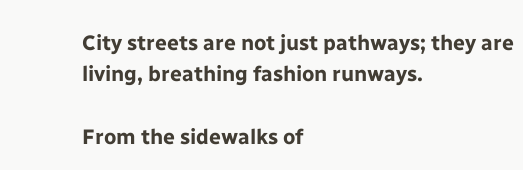City streets are not just pathways; they are living, breathing fashion runways.

From the sidewalks of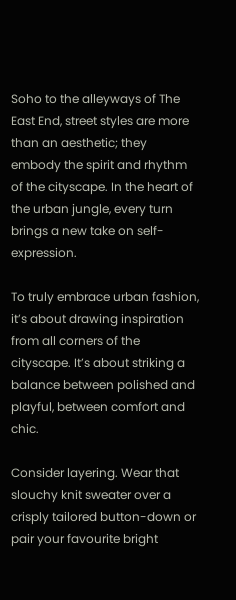Soho to the alleyways of The East End, street styles are more than an aesthetic; they embody the spirit and rhythm of the cityscape. In the heart of the urban jungle, every turn brings a new take on self-expression.

To truly embrace urban fashion, it’s about drawing inspiration from all corners of the cityscape. It’s about striking a balance between polished and playful, between comfort and chic.

Consider layering. Wear that slouchy knit sweater over a crisply tailored button-down or pair your favourite bright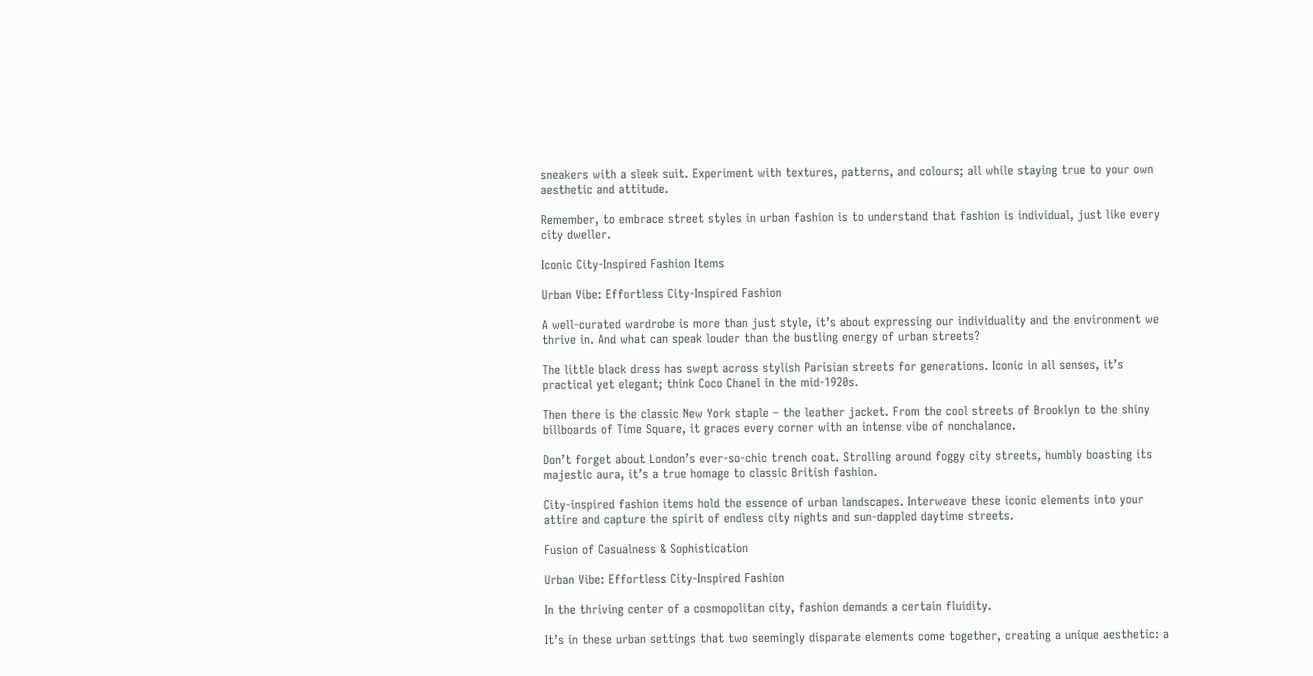sneakers with a sleek suit. Experiment with textures, patterns, and colours; all while staying true to your own aesthetic and attitude.

Remember, to embrace street styles in urban fashion is to understand that fashion is individual, just like every city dweller.

Iconic City-Inspired Fashion Items

Urban Vibe: Effortless City-Inspired Fashion

A well-curated wardrobe is more than just style, it’s about expressing our individuality and the environment we thrive in. And what can speak louder than the bustling energy of urban streets?

The little black dress has swept across stylish Parisian streets for generations. Iconic in all senses, it’s practical yet elegant; think Coco Chanel in the mid-1920s.

Then there is the classic New York staple – the leather jacket. From the cool streets of Brooklyn to the shiny billboards of Time Square, it graces every corner with an intense vibe of nonchalance.

Don’t forget about London’s ever-so-chic trench coat. Strolling around foggy city streets, humbly boasting its majestic aura, it’s a true homage to classic British fashion.

City-inspired fashion items hold the essence of urban landscapes. Interweave these iconic elements into your attire and capture the spirit of endless city nights and sun-dappled daytime streets.

Fusion of Casualness & Sophistication

Urban Vibe: Effortless City-Inspired Fashion

In the thriving center of a cosmopolitan city, fashion demands a certain fluidity.

It’s in these urban settings that two seemingly disparate elements come together, creating a unique aesthetic: a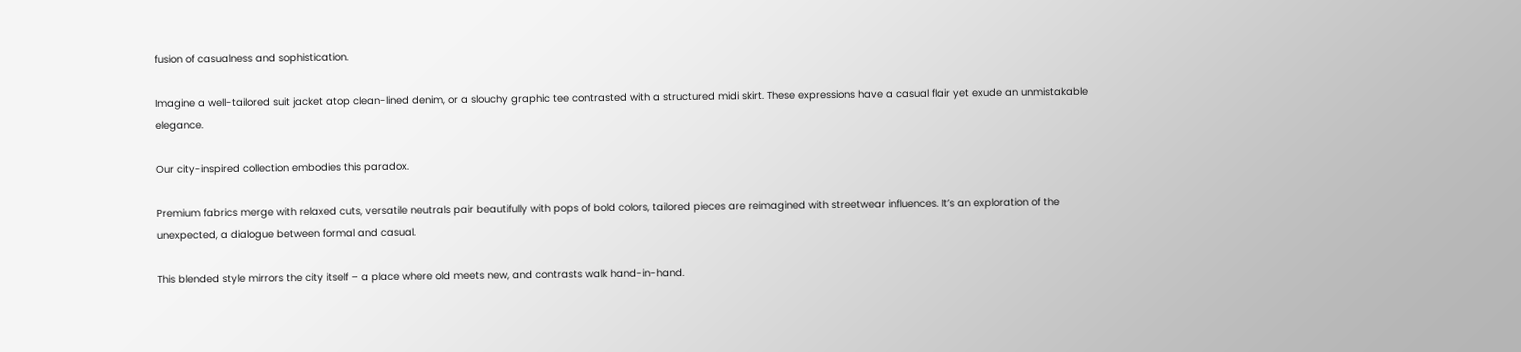fusion of casualness and sophistication.

Imagine a well-tailored suit jacket atop clean-lined denim, or a slouchy graphic tee contrasted with a structured midi skirt. These expressions have a casual flair yet exude an unmistakable elegance.

Our city-inspired collection embodies this paradox.

Premium fabrics merge with relaxed cuts, versatile neutrals pair beautifully with pops of bold colors, tailored pieces are reimagined with streetwear influences. It’s an exploration of the unexpected, a dialogue between formal and casual.

This blended style mirrors the city itself – a place where old meets new, and contrasts walk hand-in-hand.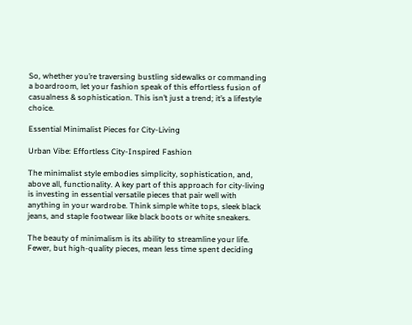So, whether you’re traversing bustling sidewalks or commanding a boardroom, let your fashion speak of this effortless fusion of casualness & sophistication. This isn’t just a trend; it’s a lifestyle choice.

Essential Minimalist Pieces for City-Living

Urban Vibe: Effortless City-Inspired Fashion

The minimalist style embodies simplicity, sophistication, and, above all, functionality. A key part of this approach for city-living is investing in essential versatile pieces that pair well with anything in your wardrobe. Think simple white tops, sleek black jeans, and staple footwear like black boots or white sneakers.

The beauty of minimalism is its ability to streamline your life. Fewer, but high-quality pieces, mean less time spent deciding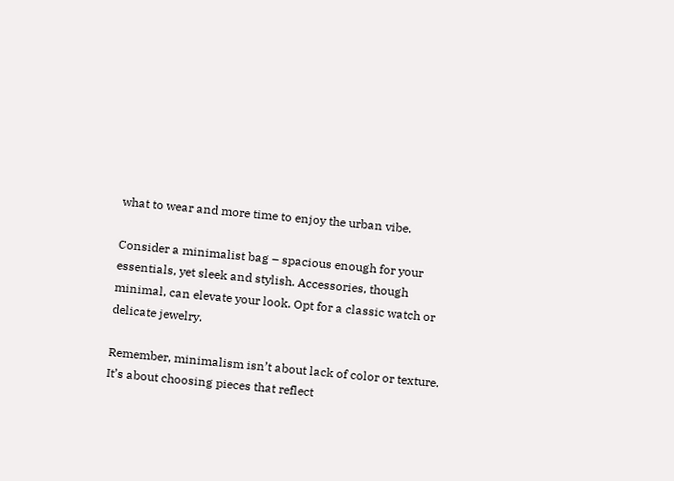what to wear and more time to enjoy the urban vibe.

Consider a minimalist bag – spacious enough for your essentials, yet sleek and stylish. Accessories, though minimal, can elevate your look. Opt for a classic watch or delicate jewelry.

Remember, minimalism isn’t about lack of color or texture. It’s about choosing pieces that reflect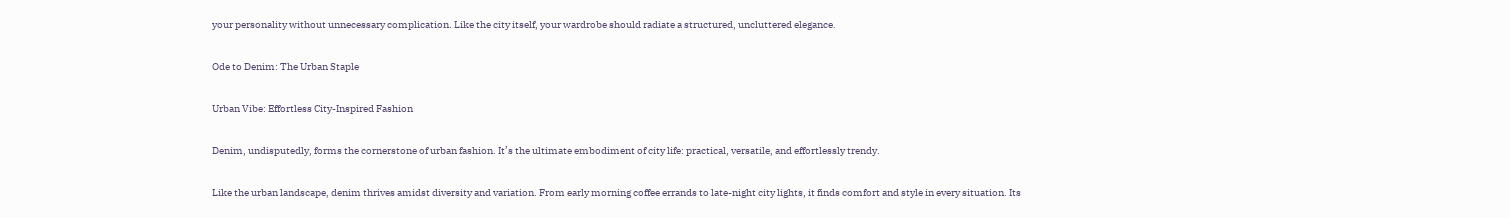your personality without unnecessary complication. Like the city itself, your wardrobe should radiate a structured, uncluttered elegance.

Ode to Denim: The Urban Staple

Urban Vibe: Effortless City-Inspired Fashion

Denim, undisputedly, forms the cornerstone of urban fashion. It’s the ultimate embodiment of city life: practical, versatile, and effortlessly trendy.

Like the urban landscape, denim thrives amidst diversity and variation. From early morning coffee errands to late-night city lights, it finds comfort and style in every situation. Its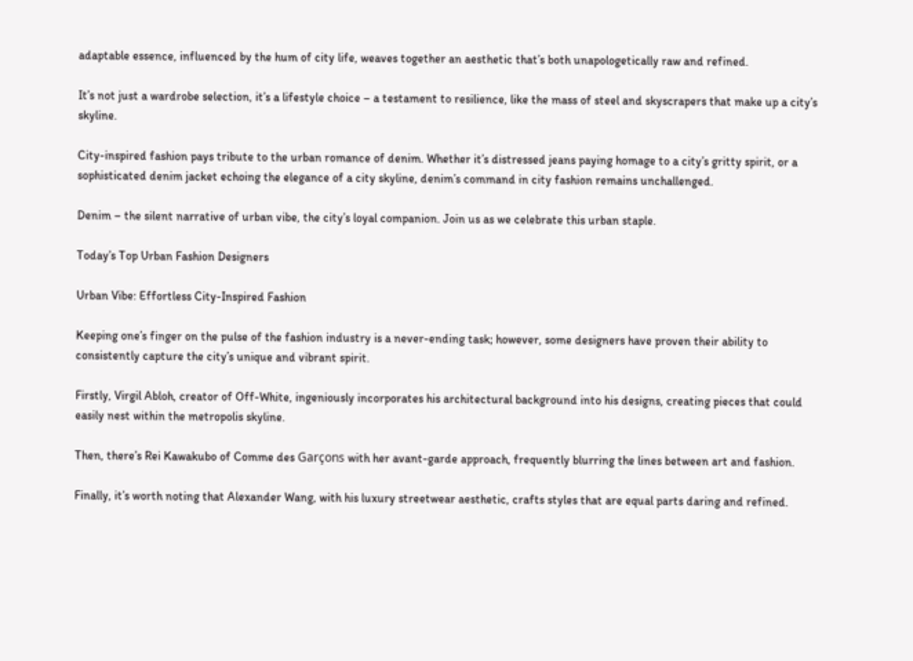adaptable essence, influenced by the hum of city life, weaves together an aesthetic that’s both unapologetically raw and refined.

It’s not just a wardrobe selection, it’s a lifestyle choice – a testament to resilience, like the mass of steel and skyscrapers that make up a city’s skyline.

City-inspired fashion pays tribute to the urban romance of denim. Whether it’s distressed jeans paying homage to a city’s gritty spirit, or a sophisticated denim jacket echoing the elegance of a city skyline, denim’s command in city fashion remains unchallenged.

Denim – the silent narrative of urban vibe, the city’s loyal companion. Join us as we celebrate this urban staple.

Today’s Top Urban Fashion Designers

Urban Vibe: Effortless City-Inspired Fashion

Keeping one’s finger on the pulse of the fashion industry is a never-ending task; however, some designers have proven their ability to consistently capture the city’s unique and vibrant spirit.

Firstly, Virgil Abloh, creator of Off-White, ingeniously incorporates his architectural background into his designs, creating pieces that could easily nest within the metropolis skyline.

Then, there’s Rei Kawakubo of Comme des Garçons with her avant-garde approach, frequently blurring the lines between art and fashion.

Finally, it’s worth noting that Alexander Wang, with his luxury streetwear aesthetic, crafts styles that are equal parts daring and refined.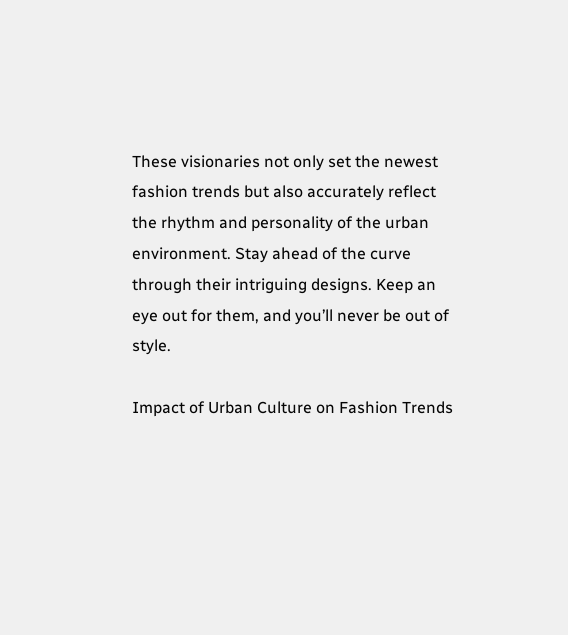These visionaries not only set the newest fashion trends but also accurately reflect the rhythm and personality of the urban environment. Stay ahead of the curve through their intriguing designs. Keep an eye out for them, and you’ll never be out of style.

Impact of Urban Culture on Fashion Trends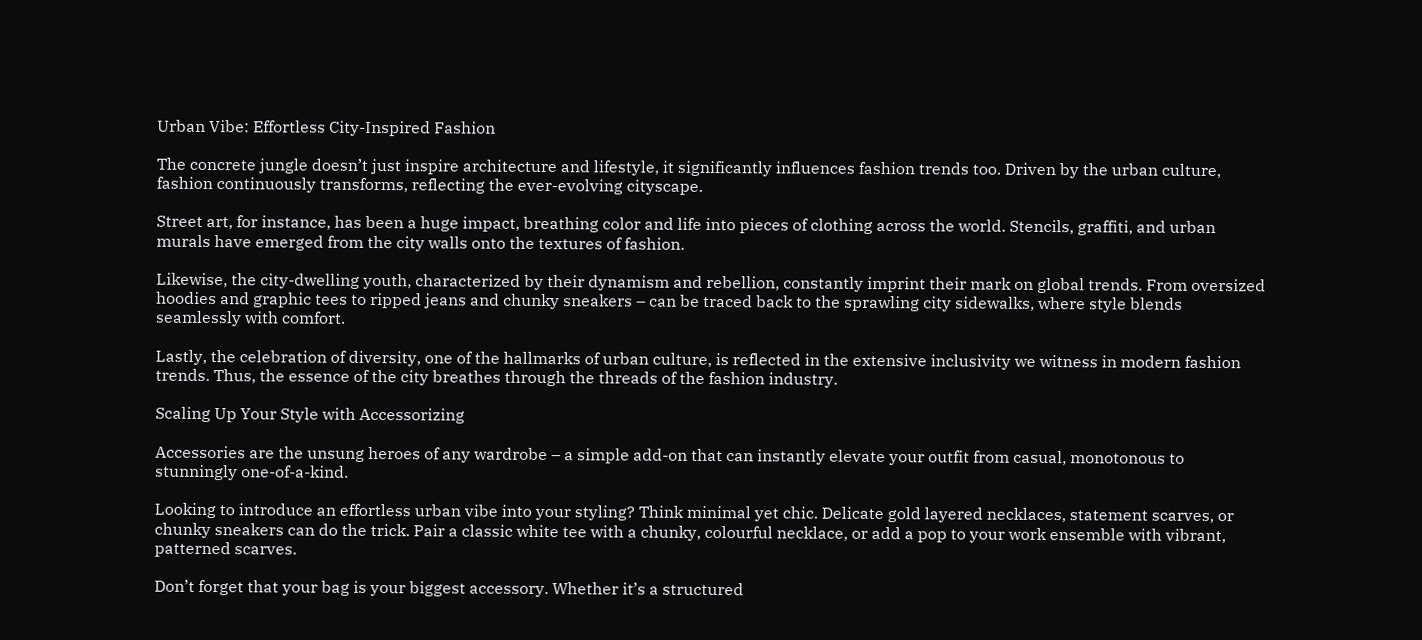Urban Vibe: Effortless City-Inspired Fashion

The concrete jungle doesn’t just inspire architecture and lifestyle, it significantly influences fashion trends too. Driven by the urban culture, fashion continuously transforms, reflecting the ever-evolving cityscape.

Street art, for instance, has been a huge impact, breathing color and life into pieces of clothing across the world. Stencils, graffiti, and urban murals have emerged from the city walls onto the textures of fashion.

Likewise, the city-dwelling youth, characterized by their dynamism and rebellion, constantly imprint their mark on global trends. From oversized hoodies and graphic tees to ripped jeans and chunky sneakers – can be traced back to the sprawling city sidewalks, where style blends seamlessly with comfort.

Lastly, the celebration of diversity, one of the hallmarks of urban culture, is reflected in the extensive inclusivity we witness in modern fashion trends. Thus, the essence of the city breathes through the threads of the fashion industry.

Scaling Up Your Style with Accessorizing

Accessories are the unsung heroes of any wardrobe – a simple add-on that can instantly elevate your outfit from casual, monotonous to stunningly one-of-a-kind.

Looking to introduce an effortless urban vibe into your styling? Think minimal yet chic. Delicate gold layered necklaces, statement scarves, or chunky sneakers can do the trick. Pair a classic white tee with a chunky, colourful necklace, or add a pop to your work ensemble with vibrant, patterned scarves.

Don’t forget that your bag is your biggest accessory. Whether it’s a structured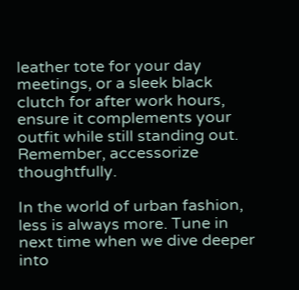leather tote for your day meetings, or a sleek black clutch for after work hours, ensure it complements your outfit while still standing out. Remember, accessorize thoughtfully.

In the world of urban fashion, less is always more. Tune in next time when we dive deeper into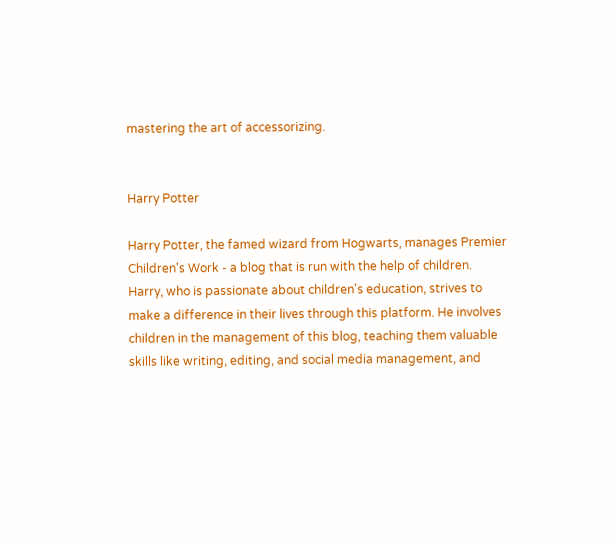mastering the art of accessorizing.


Harry Potter

Harry Potter, the famed wizard from Hogwarts, manages Premier Children's Work - a blog that is run with the help of children. Harry, who is passionate about children's education, strives to make a difference in their lives through this platform. He involves children in the management of this blog, teaching them valuable skills like writing, editing, and social media management, and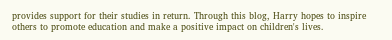provides support for their studies in return. Through this blog, Harry hopes to inspire others to promote education and make a positive impact on children's lives.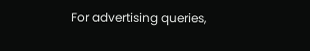For advertising queries,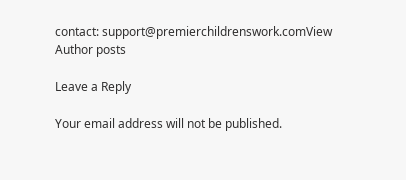contact: support@premierchildrenswork.comView Author posts

Leave a Reply

Your email address will not be published.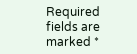Required fields are marked *